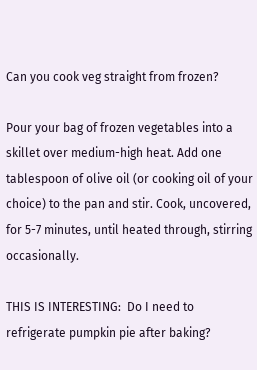Can you cook veg straight from frozen?

Pour your bag of frozen vegetables into a skillet over medium-high heat. Add one tablespoon of olive oil (or cooking oil of your choice) to the pan and stir. Cook, uncovered, for 5-7 minutes, until heated through, stirring occasionally.

THIS IS INTERESTING:  Do I need to refrigerate pumpkin pie after baking?